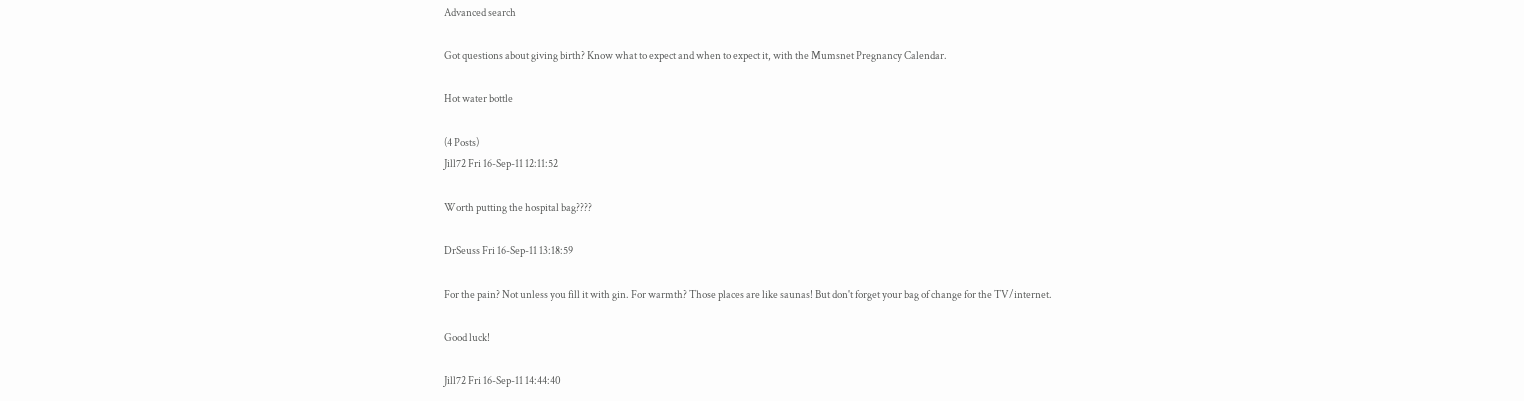Advanced search

Got questions about giving birth? Know what to expect and when to expect it, with the Mumsnet Pregnancy Calendar.

Hot water bottle

(4 Posts)
Jill72 Fri 16-Sep-11 12:11:52

Worth putting the hospital bag????

DrSeuss Fri 16-Sep-11 13:18:59

For the pain? Not unless you fill it with gin. For warmth? Those places are like saunas! But don't forget your bag of change for the TV/internet.

Good luck!

Jill72 Fri 16-Sep-11 14:44:40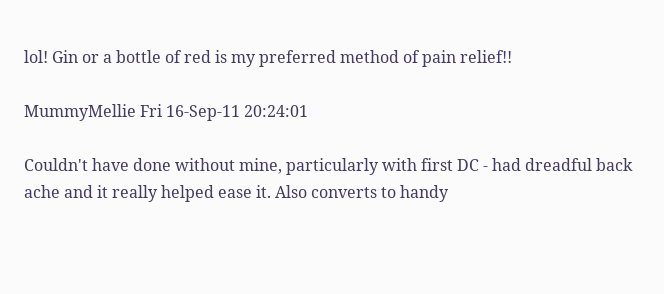lol! Gin or a bottle of red is my preferred method of pain relief!!

MummyMellie Fri 16-Sep-11 20:24:01

Couldn't have done without mine, particularly with first DC - had dreadful back ache and it really helped ease it. Also converts to handy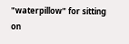"waterpillow" for sitting on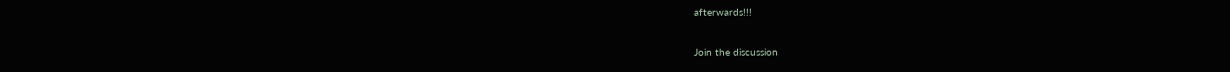afterwards!!!

Join the discussion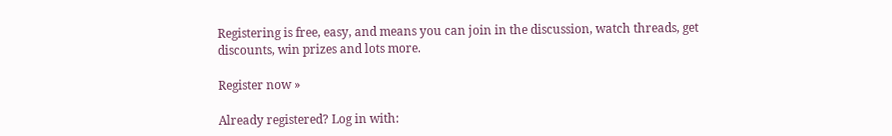Registering is free, easy, and means you can join in the discussion, watch threads, get discounts, win prizes and lots more.

Register now »

Already registered? Log in with: